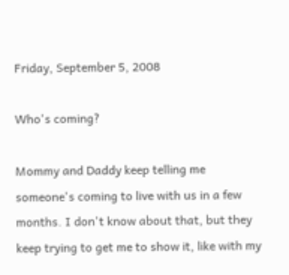Friday, September 5, 2008

Who's coming?

Mommy and Daddy keep telling me someone's coming to live with us in a few months. I don't know about that, but they keep trying to get me to show it, like with my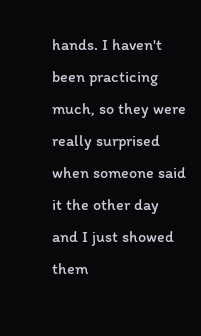hands. I haven't been practicing much, so they were really surprised when someone said it the other day and I just showed them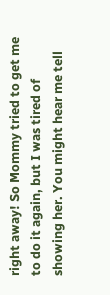right away! So Mommy tried to get me to do it again, but I was tired of showing her. You might hear me tell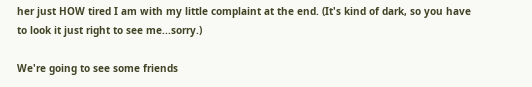her just HOW tired I am with my little complaint at the end. (It's kind of dark, so you have to look it just right to see me...sorry.)

We're going to see some friends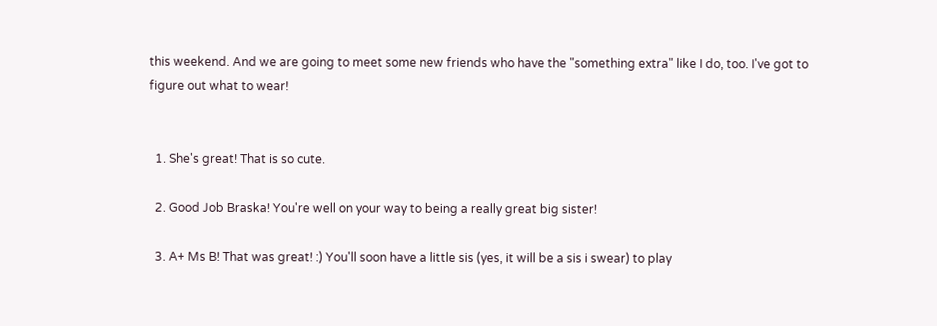this weekend. And we are going to meet some new friends who have the "something extra" like I do, too. I've got to figure out what to wear!


  1. She's great! That is so cute.

  2. Good Job Braska! You're well on your way to being a really great big sister!

  3. A+ Ms B! That was great! :) You'll soon have a little sis (yes, it will be a sis i swear) to play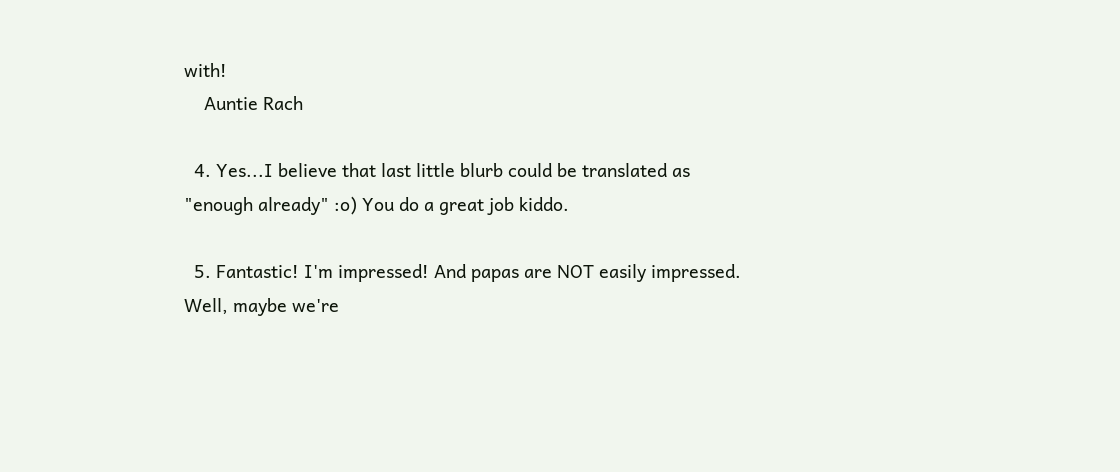with!
    Auntie Rach

  4. Yes...I believe that last little blurb could be translated as "enough already" :o) You do a great job kiddo.

  5. Fantastic! I'm impressed! And papas are NOT easily impressed. Well, maybe we're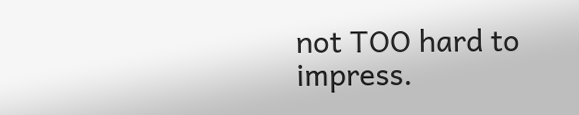not TOO hard to impress.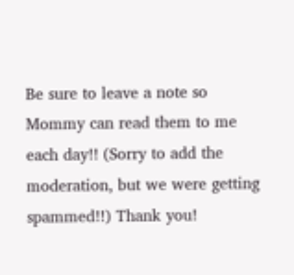Be sure to leave a note so Mommy can read them to me each day!! (Sorry to add the moderation, but we were getting spammed!!) Thank you!